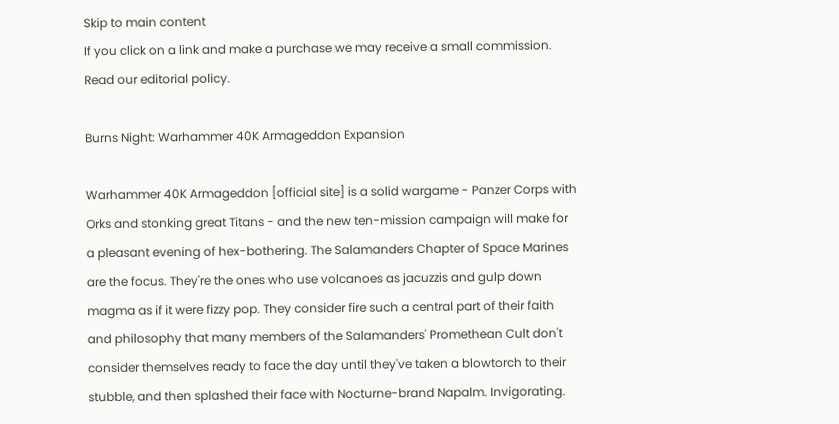Skip to main content
If you click on a link and make a purchase we may receive a small commission. Read our editorial policy.

Burns Night: Warhammer 40K Armageddon Expansion

Warhammer 40K Armageddon [official site] is a solid wargame - Panzer Corps with Orks and stonking great Titans - and the new ten-mission campaign will make for a pleasant evening of hex-bothering. The Salamanders Chapter of Space Marines are the focus. They're the ones who use volcanoes as jacuzzis and gulp down magma as if it were fizzy pop. They consider fire such a central part of their faith and philosophy that many members of the Salamanders' Promethean Cult don't consider themselves ready to face the day until they've taken a blowtorch to their stubble, and then splashed their face with Nocturne-brand Napalm. Invigorating.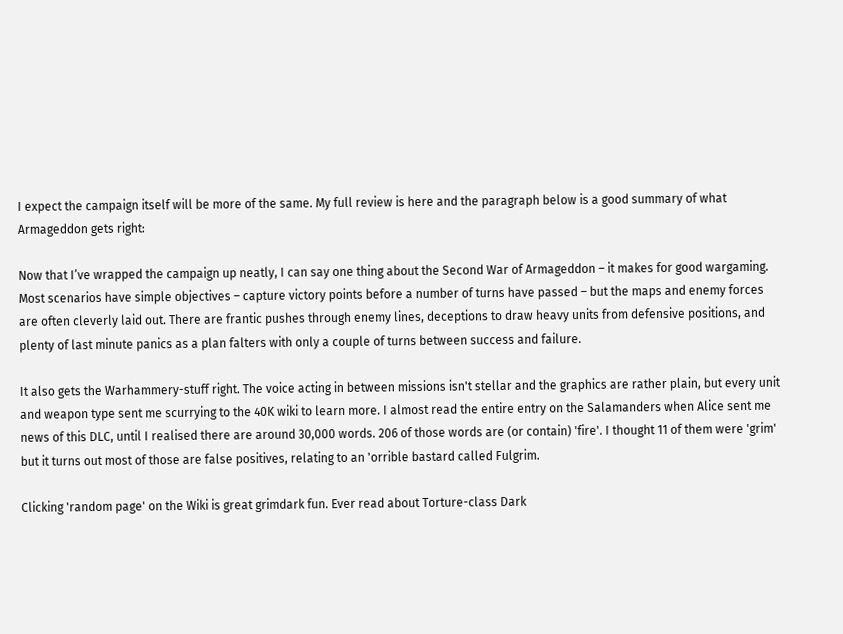I expect the campaign itself will be more of the same. My full review is here and the paragraph below is a good summary of what Armageddon gets right:

Now that I’ve wrapped the campaign up neatly, I can say one thing about the Second War of Armageddon – it makes for good wargaming. Most scenarios have simple objectives – capture victory points before a number of turns have passed – but the maps and enemy forces are often cleverly laid out. There are frantic pushes through enemy lines, deceptions to draw heavy units from defensive positions, and plenty of last minute panics as a plan falters with only a couple of turns between success and failure.

It also gets the Warhammery-stuff right. The voice acting in between missions isn't stellar and the graphics are rather plain, but every unit and weapon type sent me scurrying to the 40K wiki to learn more. I almost read the entire entry on the Salamanders when Alice sent me news of this DLC, until I realised there are around 30,000 words. 206 of those words are (or contain) 'fire'. I thought 11 of them were 'grim' but it turns out most of those are false positives, relating to an 'orrible bastard called Fulgrim.

Clicking 'random page' on the Wiki is great grimdark fun. Ever read about Torture-class Dark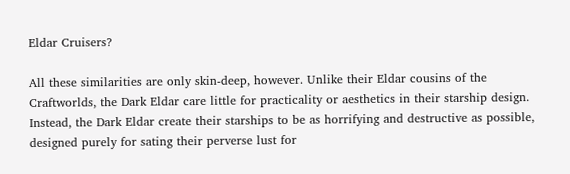Eldar Cruisers?

All these similarities are only skin-deep, however. Unlike their Eldar cousins of the Craftworlds, the Dark Eldar care little for practicality or aesthetics in their starship design. Instead, the Dark Eldar create their starships to be as horrifying and destructive as possible, designed purely for sating their perverse lust for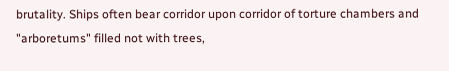brutality. Ships often bear corridor upon corridor of torture chambers and "arboretums" filled not with trees,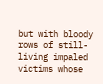but with bloody rows of still-living impaled victims whose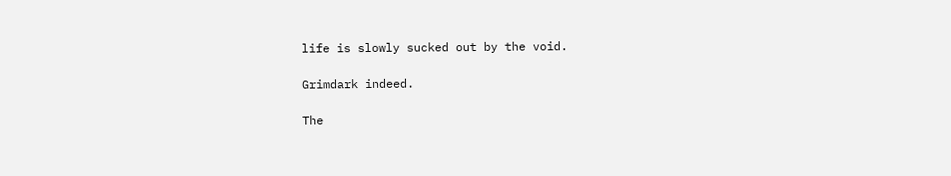life is slowly sucked out by the void.

Grimdark indeed.

The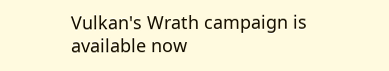Vulkan's Wrath campaign is available now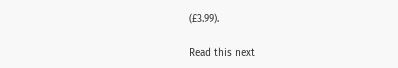(£3.99).

Read this next